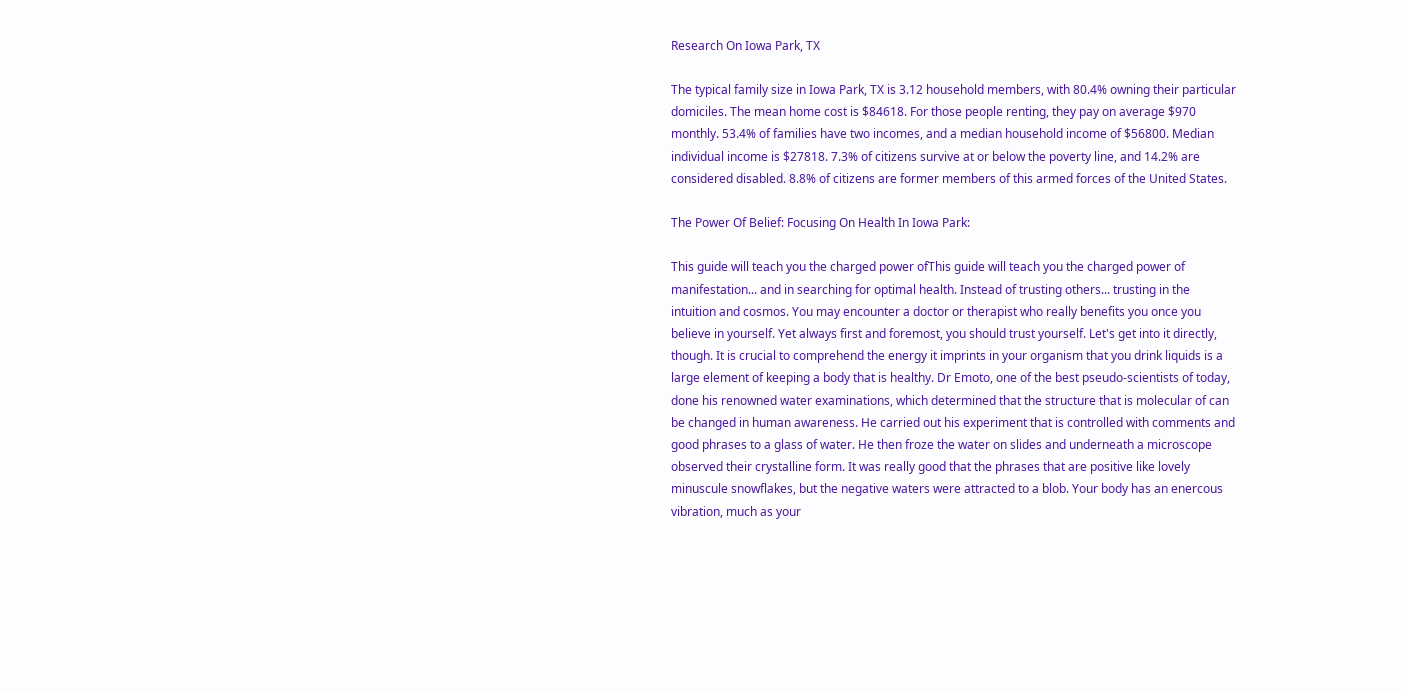Research On Iowa Park, TX

The typical family size in Iowa Park, TX is 3.12 household members, with 80.4% owning their particular domiciles. The mean home cost is $84618. For those people renting, they pay on average $970 monthly. 53.4% of families have two incomes, and a median household income of $56800. Median individual income is $27818. 7.3% of citizens survive at or below the poverty line, and 14.2% are considered disabled. 8.8% of citizens are former members of this armed forces of the United States.

The Power Of Belief: Focusing On Health In Iowa Park:

This guide will teach you the charged power ofThis guide will teach you the charged power of manifestation... and in searching for optimal health. Instead of trusting others... trusting in the intuition and cosmos. You may encounter a doctor or therapist who really benefits you once you believe in yourself. Yet always first and foremost, you should trust yourself. Let's get into it directly, though. It is crucial to comprehend the energy it imprints in your organism that you drink liquids is a large element of keeping a body that is healthy. Dr Emoto, one of the best pseudo-scientists of today, done his renowned water examinations, which determined that the structure that is molecular of can be changed in human awareness. He carried out his experiment that is controlled with comments and good phrases to a glass of water. He then froze the water on slides and underneath a microscope observed their crystalline form. It was really good that the phrases that are positive like lovely minuscule snowflakes, but the negative waters were attracted to a blob. Your body has an enercous vibration, much as your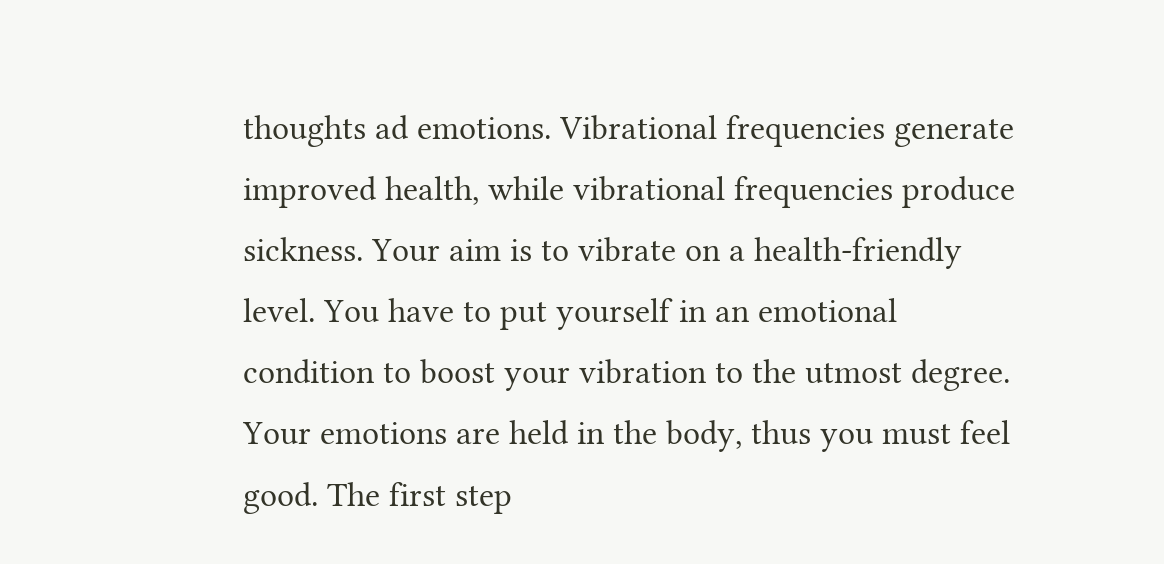thoughts ad emotions. Vibrational frequencies generate improved health, while vibrational frequencies produce sickness. Your aim is to vibrate on a health-friendly level. You have to put yourself in an emotional condition to boost your vibration to the utmost degree. Your emotions are held in the body, thus you must feel good. The first step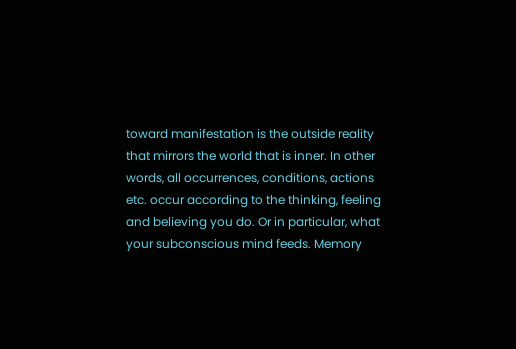toward manifestation is the outside reality that mirrors the world that is inner. In other words, all occurrences, conditions, actions etc. occur according to the thinking, feeling and believing you do. Or in particular, what your subconscious mind feeds. Memory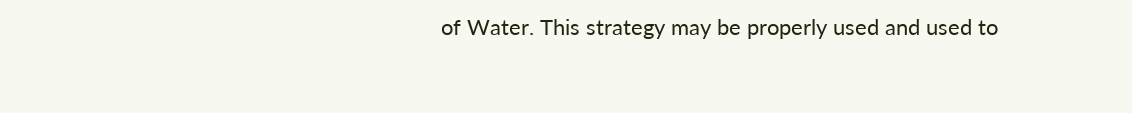of Water. This strategy may be properly used and used to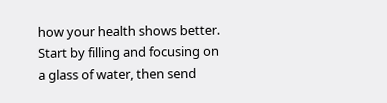how your health shows better. Start by filling and focusing on a glass of water, then send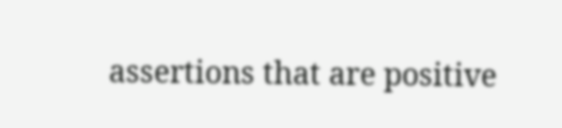assertions that are positive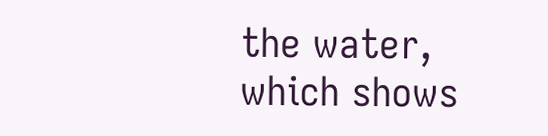the water, which shows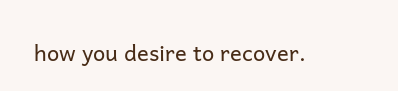how you desire to recover.